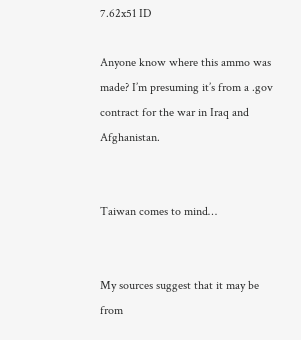7.62x51 ID

Anyone know where this ammo was made? I’m presuming it’s from a .gov contract for the war in Iraq and Afghanistan.


Taiwan comes to mind…


My sources suggest that it may be from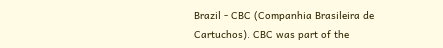Brazil - CBC (Companhia Brasileira de Cartuchos). CBC was part of the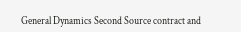General Dynamics Second Source contract and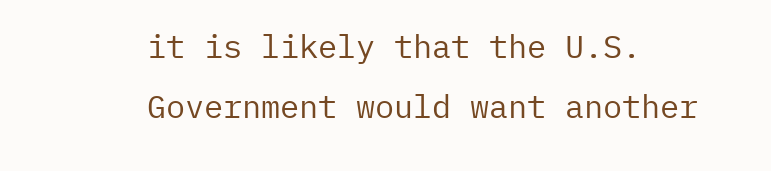it is likely that the U.S. Government would want another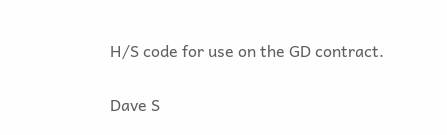H/S code for use on the GD contract.

Dave S